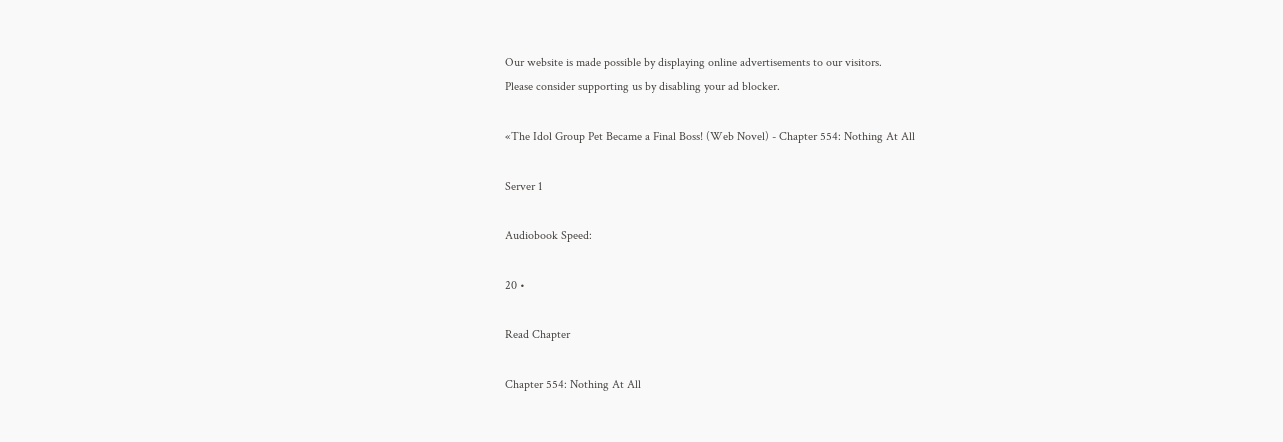Our website is made possible by displaying online advertisements to our visitors.
Please consider supporting us by disabling your ad blocker.

«The Idol Group Pet Became a Final Boss! (Web Novel) - Chapter 554: Nothing At All

Server 1

Audiobook Speed:

20 •

Read Chapter

Chapter 554: Nothing At All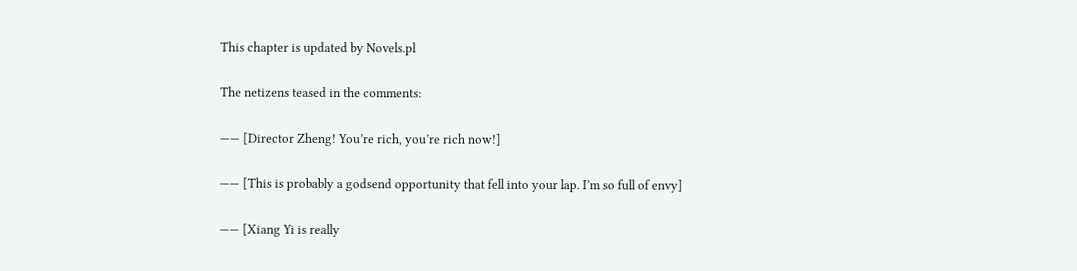This chapter is updated by Novels.pl

The netizens teased in the comments:

—— [Director Zheng! You’re rich, you’re rich now!]

—— [This is probably a godsend opportunity that fell into your lap. I’m so full of envy]

—— [Xiang Yi is really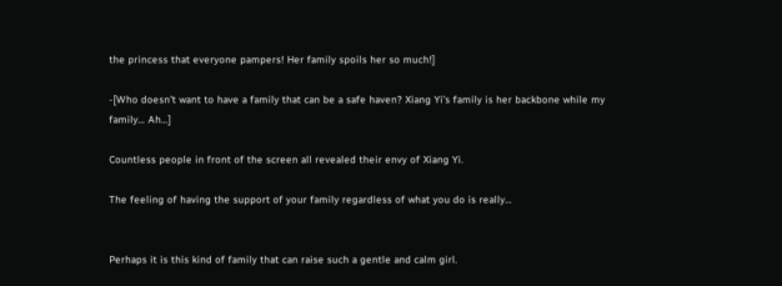the princess that everyone pampers! Her family spoils her so much!]

-[Who doesn’t want to have a family that can be a safe haven? Xiang Yi’s family is her backbone while my family… Ah…]

Countless people in front of the screen all revealed their envy of Xiang Yi.

The feeling of having the support of your family regardless of what you do is really…


Perhaps it is this kind of family that can raise such a gentle and calm girl.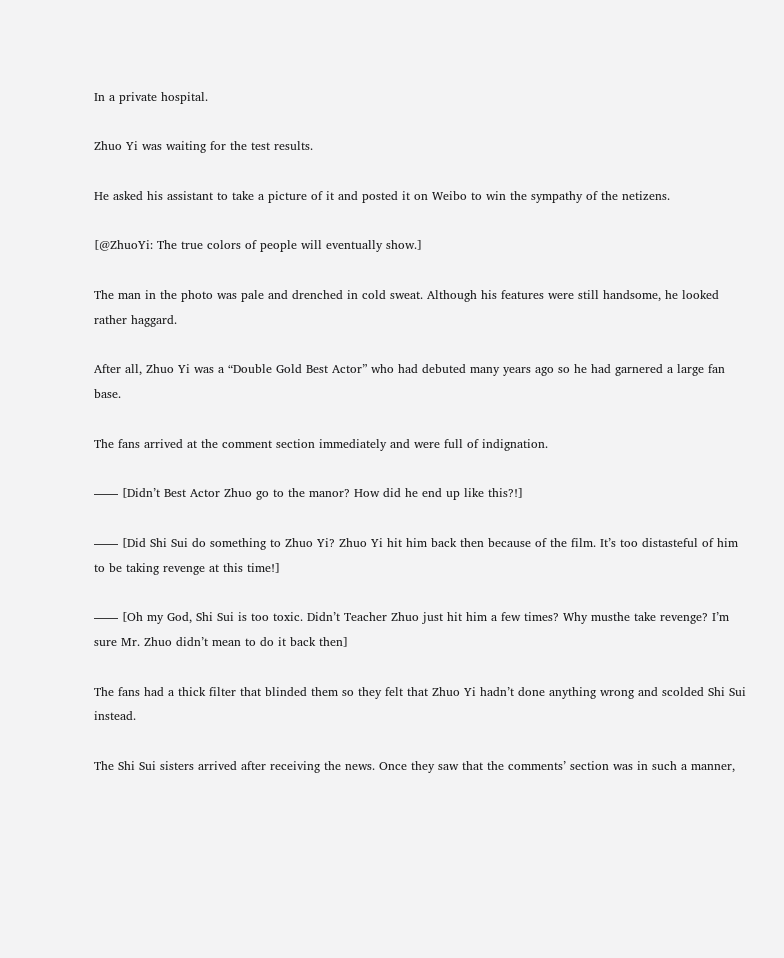In a private hospital.

Zhuo Yi was waiting for the test results.

He asked his assistant to take a picture of it and posted it on Weibo to win the sympathy of the netizens.

[@ZhuoYi: The true colors of people will eventually show.]

The man in the photo was pale and drenched in cold sweat. Although his features were still handsome, he looked rather haggard.

After all, Zhuo Yi was a “Double Gold Best Actor” who had debuted many years ago so he had garnered a large fan base.

The fans arrived at the comment section immediately and were full of indignation.

—— [Didn’t Best Actor Zhuo go to the manor? How did he end up like this?!]

—— [Did Shi Sui do something to Zhuo Yi? Zhuo Yi hit him back then because of the film. It’s too distasteful of him to be taking revenge at this time!]

—— [Oh my God, Shi Sui is too toxic. Didn’t Teacher Zhuo just hit him a few times? Why musthe take revenge? I’m sure Mr. Zhuo didn’t mean to do it back then]

The fans had a thick filter that blinded them so they felt that Zhuo Yi hadn’t done anything wrong and scolded Shi Sui instead.

The Shi Sui sisters arrived after receiving the news. Once they saw that the comments’ section was in such a manner,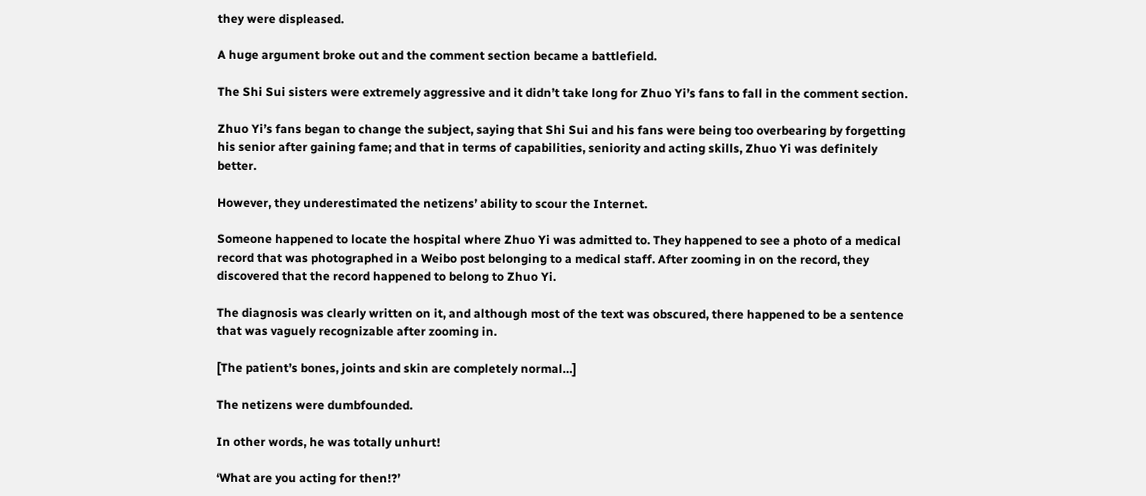they were displeased.

A huge argument broke out and the comment section became a battlefield.

The Shi Sui sisters were extremely aggressive and it didn’t take long for Zhuo Yi’s fans to fall in the comment section.

Zhuo Yi’s fans began to change the subject, saying that Shi Sui and his fans were being too overbearing by forgetting his senior after gaining fame; and that in terms of capabilities, seniority and acting skills, Zhuo Yi was definitely better.

However, they underestimated the netizens’ ability to scour the Internet.

Someone happened to locate the hospital where Zhuo Yi was admitted to. They happened to see a photo of a medical record that was photographed in a Weibo post belonging to a medical staff. After zooming in on the record, they discovered that the record happened to belong to Zhuo Yi.

The diagnosis was clearly written on it, and although most of the text was obscured, there happened to be a sentence that was vaguely recognizable after zooming in.

[The patient’s bones, joints and skin are completely normal…]

The netizens were dumbfounded.

In other words, he was totally unhurt!

‘What are you acting for then!?’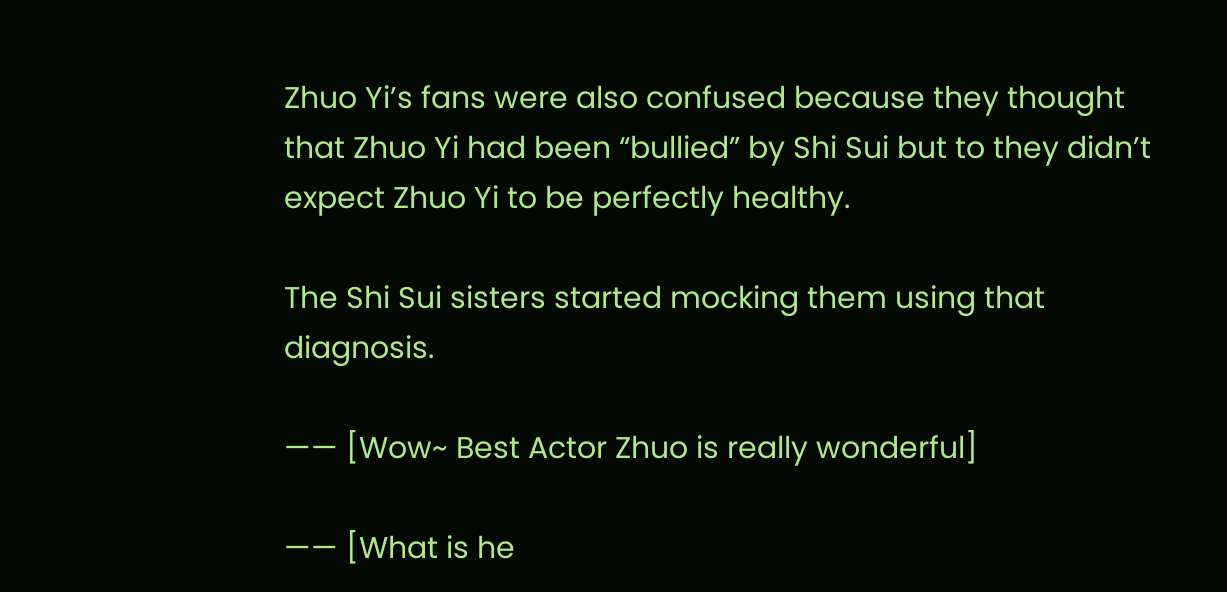Zhuo Yi’s fans were also confused because they thought that Zhuo Yi had been “bullied” by Shi Sui but to they didn’t expect Zhuo Yi to be perfectly healthy.

The Shi Sui sisters started mocking them using that diagnosis.

—— [Wow~ Best Actor Zhuo is really wonderful]

—— [What is he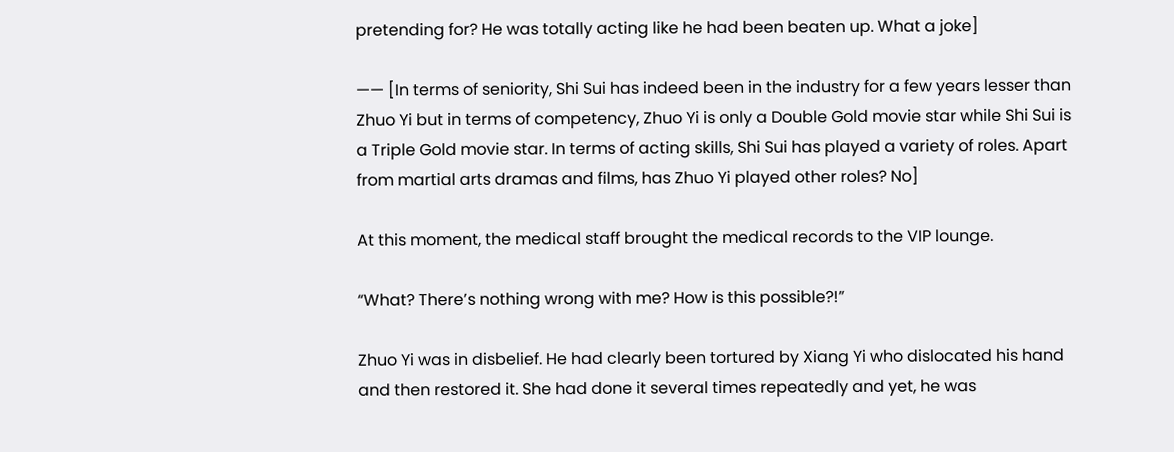pretending for? He was totally acting like he had been beaten up. What a joke]

—— [In terms of seniority, Shi Sui has indeed been in the industry for a few years lesser than Zhuo Yi but in terms of competency, Zhuo Yi is only a Double Gold movie star while Shi Sui is a Triple Gold movie star. In terms of acting skills, Shi Sui has played a variety of roles. Apart from martial arts dramas and films, has Zhuo Yi played other roles? No]

At this moment, the medical staff brought the medical records to the VIP lounge.

“What? There’s nothing wrong with me? How is this possible?!”

Zhuo Yi was in disbelief. He had clearly been tortured by Xiang Yi who dislocated his hand and then restored it. She had done it several times repeatedly and yet, he was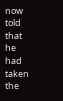now told that he had taken the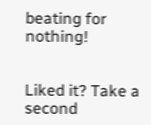beating for nothing!


Liked it? Take a second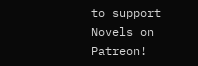to support Novels on Patreon!